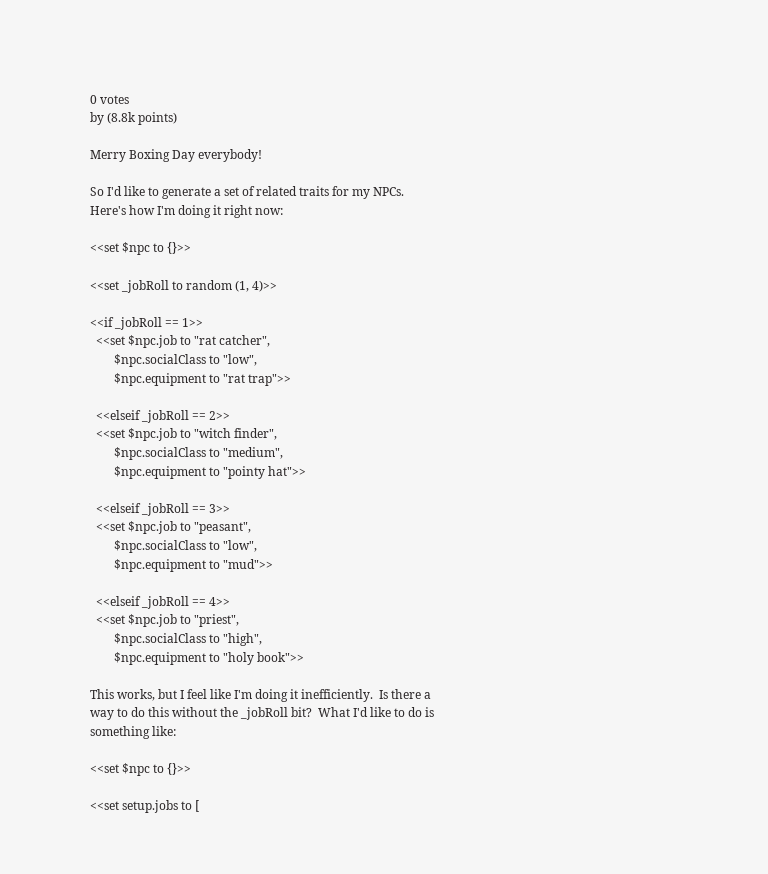0 votes
by (8.8k points)

Merry Boxing Day everybody!

So I'd like to generate a set of related traits for my NPCs.  Here's how I'm doing it right now:

<<set $npc to {}>>

<<set _jobRoll to random (1, 4)>>

<<if _jobRoll == 1>>
  <<set $npc.job to "rat catcher",
        $npc.socialClass to "low",
        $npc.equipment to "rat trap">>

  <<elseif _jobRoll == 2>>
  <<set $npc.job to "witch finder",
        $npc.socialClass to "medium",
        $npc.equipment to "pointy hat">>

  <<elseif _jobRoll == 3>>
  <<set $npc.job to "peasant",
        $npc.socialClass to "low",
        $npc.equipment to "mud">>

  <<elseif _jobRoll == 4>>
  <<set $npc.job to "priest",
        $npc.socialClass to "high",
        $npc.equipment to "holy book">>

This works, but I feel like I'm doing it inefficiently.  Is there a way to do this without the _jobRoll bit?  What I'd like to do is something like:

<<set $npc to {}>>

<<set setup.jobs to [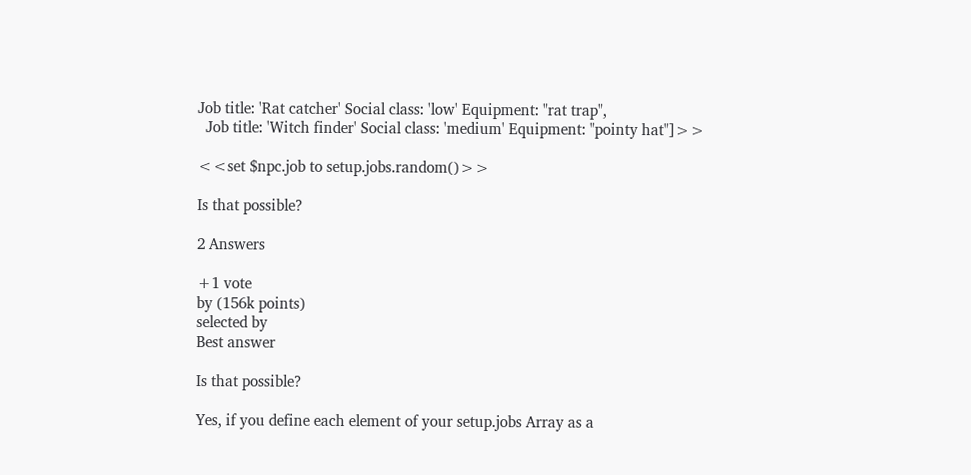Job title: 'Rat catcher' Social class: 'low' Equipment: "rat trap",
  Job title: 'Witch finder' Social class: 'medium' Equipment: "pointy hat"]>>

<<set $npc.job to setup.jobs.random()>>

Is that possible?

2 Answers

+1 vote
by (156k points)
selected by
Best answer

Is that possible?

Yes, if you define each element of your setup.jobs Array as a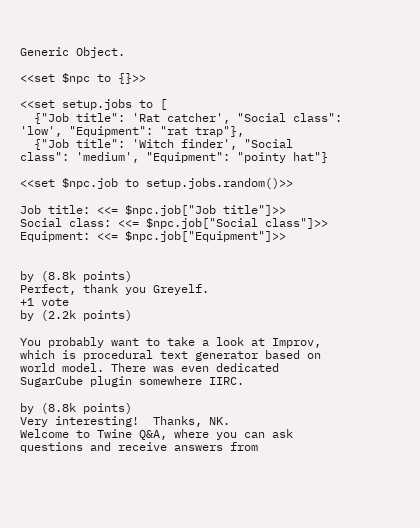Generic Object.

<<set $npc to {}>>

<<set setup.jobs to [
  {"Job title": 'Rat catcher', "Social class": 'low', "Equipment": "rat trap"},
  {"Job title": 'Witch finder', "Social class": 'medium', "Equipment": "pointy hat"}

<<set $npc.job to setup.jobs.random()>>

Job title: <<= $npc.job["Job title"]>>
Social class: <<= $npc.job["Social class"]>>
Equipment: <<= $npc.job["Equipment"]>>


by (8.8k points)
Perfect, thank you Greyelf.
+1 vote
by (2.2k points)

You probably want to take a look at Improv, which is procedural text generator based on world model. There was even dedicated SugarCube plugin somewhere IIRC.

by (8.8k points)
Very interesting!  Thanks, NK.
Welcome to Twine Q&A, where you can ask questions and receive answers from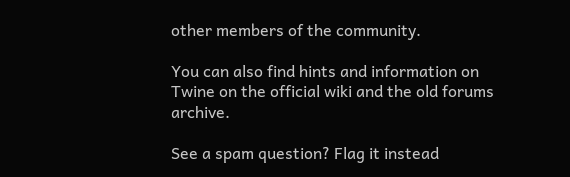other members of the community.

You can also find hints and information on Twine on the official wiki and the old forums archive.

See a spam question? Flag it instead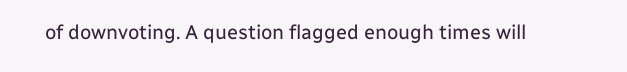of downvoting. A question flagged enough times will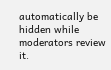automatically be hidden while moderators review it.